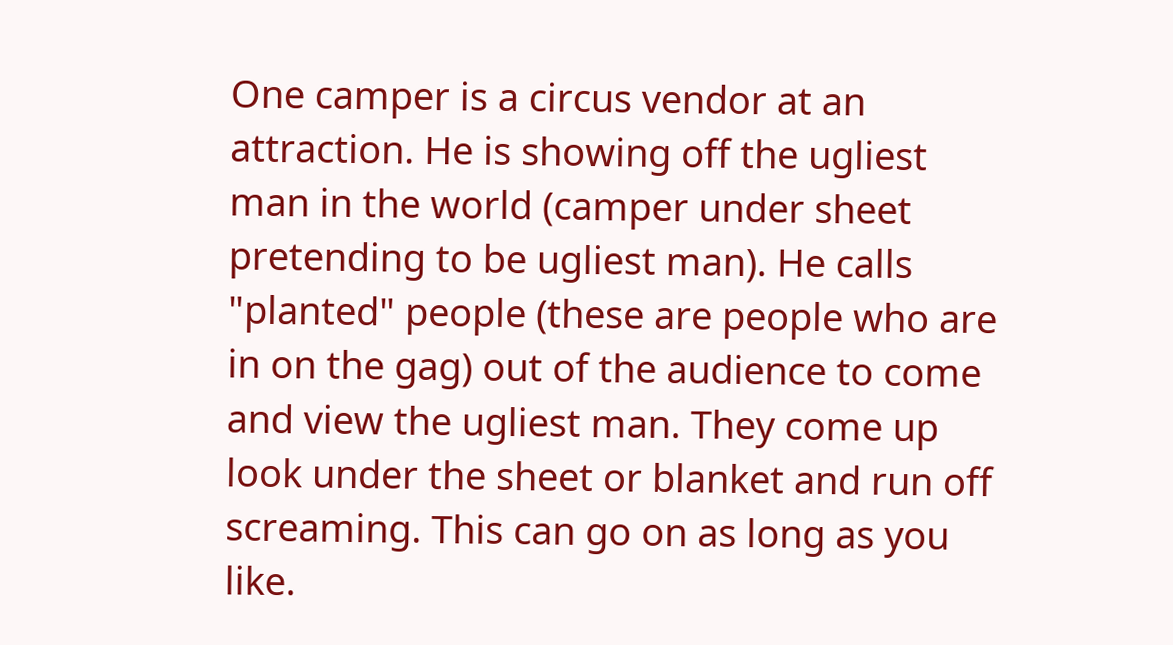One camper is a circus vendor at an attraction. He is showing off the ugliest man in the world (camper under sheet pretending to be ugliest man). He calls "planted" people (these are people who are in on the gag) out of the audience to come and view the ugliest man. They come up look under the sheet or blanket and run off screaming. This can go on as long as you like.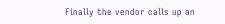Finally the vendor calls up an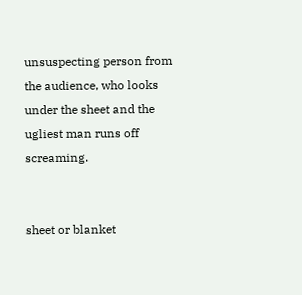unsuspecting person from the audience, who looks under the sheet and the ugliest man runs off screaming.


sheet or blanket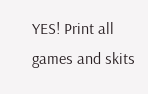YES! Print all games and skits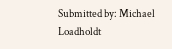Submitted by: Michael Loadholdt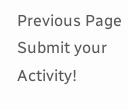Previous Page
Submit your Activity!